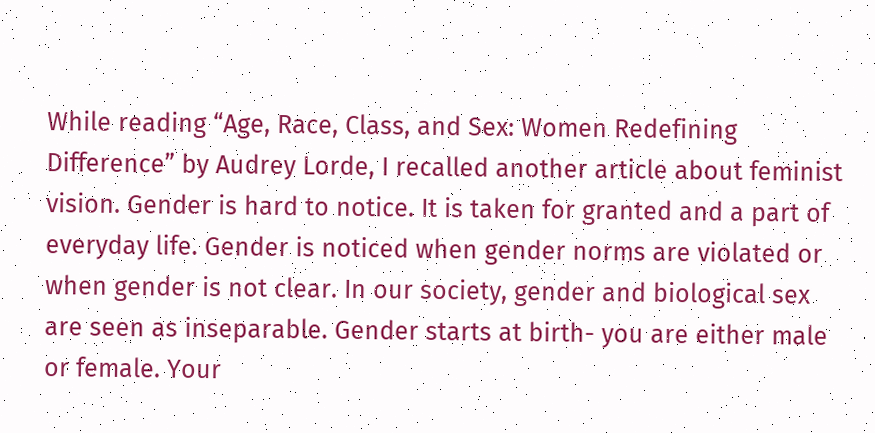While reading “Age, Race, Class, and Sex: Women Redefining Difference” by Audrey Lorde, I recalled another article about feminist vision. Gender is hard to notice. It is taken for granted and a part of everyday life. Gender is noticed when gender norms are violated or when gender is not clear. In our society, gender and biological sex are seen as inseparable. Gender starts at birth- you are either male or female. Your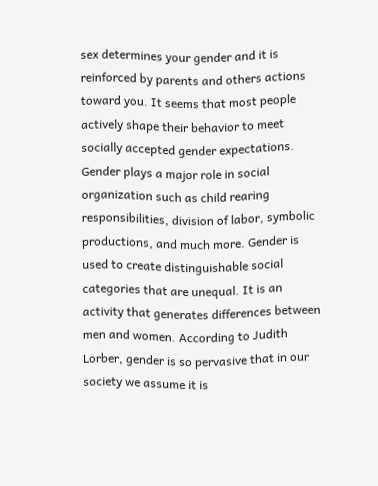sex determines your gender and it is reinforced by parents and others actions toward you. It seems that most people actively shape their behavior to meet socially accepted gender expectations. Gender plays a major role in social organization such as child rearing responsibilities, division of labor, symbolic productions, and much more. Gender is used to create distinguishable social categories that are unequal. It is an activity that generates differences between men and women. According to Judith Lorber, gender is so pervasive that in our society we assume it is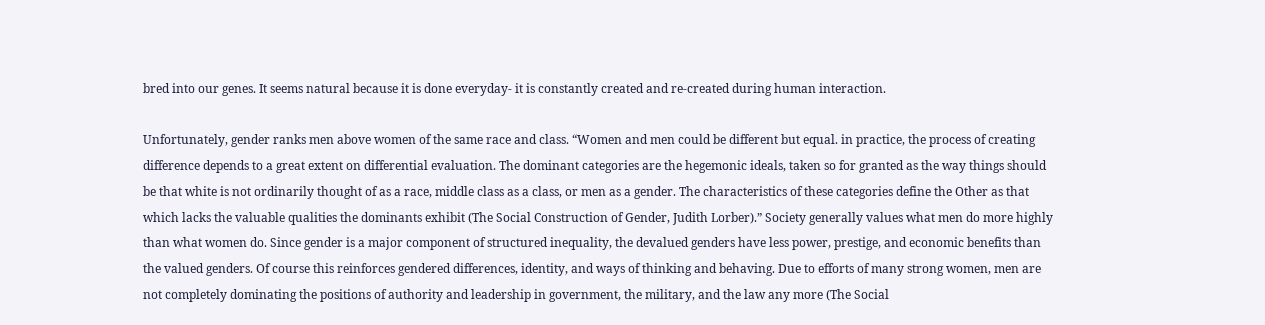bred into our genes. It seems natural because it is done everyday- it is constantly created and re-created during human interaction.

Unfortunately, gender ranks men above women of the same race and class. “Women and men could be different but equal. in practice, the process of creating difference depends to a great extent on differential evaluation. The dominant categories are the hegemonic ideals, taken so for granted as the way things should be that white is not ordinarily thought of as a race, middle class as a class, or men as a gender. The characteristics of these categories define the Other as that which lacks the valuable qualities the dominants exhibit (The Social Construction of Gender, Judith Lorber).” Society generally values what men do more highly than what women do. Since gender is a major component of structured inequality, the devalued genders have less power, prestige, and economic benefits than the valued genders. Of course this reinforces gendered differences, identity, and ways of thinking and behaving. Due to efforts of many strong women, men are not completely dominating the positions of authority and leadership in government, the military, and the law any more (The Social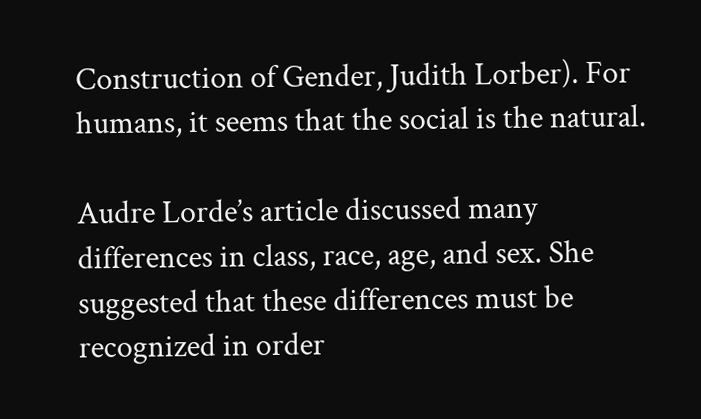Construction of Gender, Judith Lorber). For humans, it seems that the social is the natural.

Audre Lorde’s article discussed many differences in class, race, age, and sex. She suggested that these differences must be recognized in order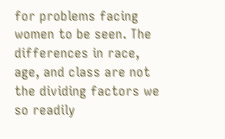for problems facing women to be seen. The differences in race, age, and class are not the dividing factors we so readily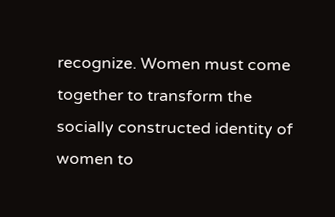recognize. Women must come together to transform the socially constructed identity of women to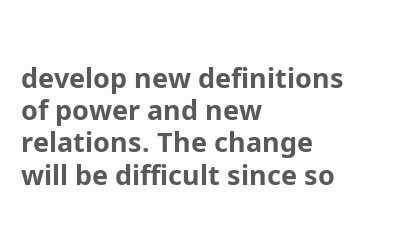develop new definitions of power and new relations. The change will be difficult since so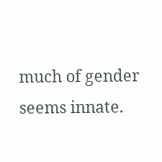much of gender seems innate.